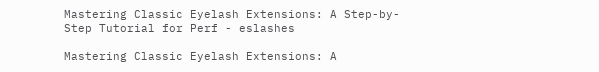Mastering Classic Eyelash Extensions: A Step-by-Step Tutorial for Perf - eslashes

Mastering Classic Eyelash Extensions: A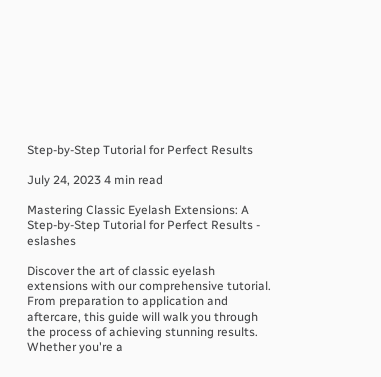Step-by-Step Tutorial for Perfect Results

July 24, 2023 4 min read

Mastering Classic Eyelash Extensions: A Step-by-Step Tutorial for Perfect Results - eslashes

Discover the art of classic eyelash extensions with our comprehensive tutorial. From preparation to application and aftercare, this guide will walk you through the process of achieving stunning results. Whether you're a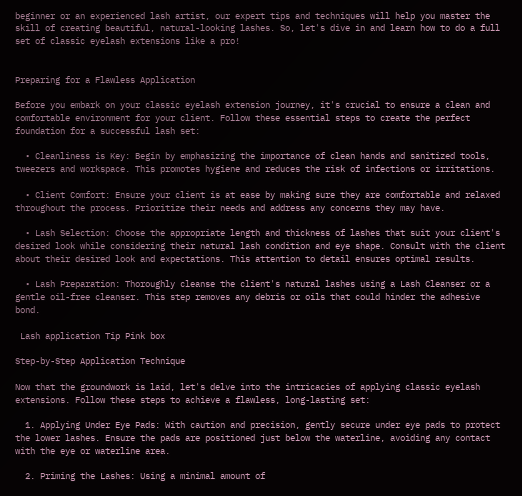beginner or an experienced lash artist, our expert tips and techniques will help you master the skill of creating beautiful, natural-looking lashes. So, let's dive in and learn how to do a full set of classic eyelash extensions like a pro!


Preparing for a Flawless Application

Before you embark on your classic eyelash extension journey, it's crucial to ensure a clean and comfortable environment for your client. Follow these essential steps to create the perfect foundation for a successful lash set:

  • Cleanliness is Key: Begin by emphasizing the importance of clean hands and sanitized tools, tweezers and workspace. This promotes hygiene and reduces the risk of infections or irritations.

  • Client Comfort: Ensure your client is at ease by making sure they are comfortable and relaxed throughout the process. Prioritize their needs and address any concerns they may have.

  • Lash Selection: Choose the appropriate length and thickness of lashes that suit your client's desired look while considering their natural lash condition and eye shape. Consult with the client about their desired look and expectations. This attention to detail ensures optimal results.

  • Lash Preparation: Thoroughly cleanse the client's natural lashes using a Lash Cleanser or a gentle oil-free cleanser. This step removes any debris or oils that could hinder the adhesive bond.

 Lash application Tip Pink box

Step-by-Step Application Technique

Now that the groundwork is laid, let's delve into the intricacies of applying classic eyelash extensions. Follow these steps to achieve a flawless, long-lasting set:

  1. Applying Under Eye Pads: With caution and precision, gently secure under eye pads to protect the lower lashes. Ensure the pads are positioned just below the waterline, avoiding any contact with the eye or waterline area.

  2. Priming the Lashes: Using a minimal amount of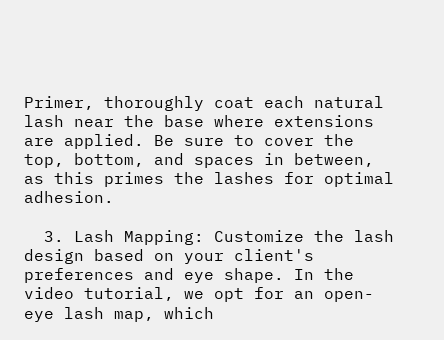Primer, thoroughly coat each natural lash near the base where extensions are applied. Be sure to cover the top, bottom, and spaces in between, as this primes the lashes for optimal adhesion.

  3. Lash Mapping: Customize the lash design based on your client's preferences and eye shape. In the video tutorial, we opt for an open-eye lash map, which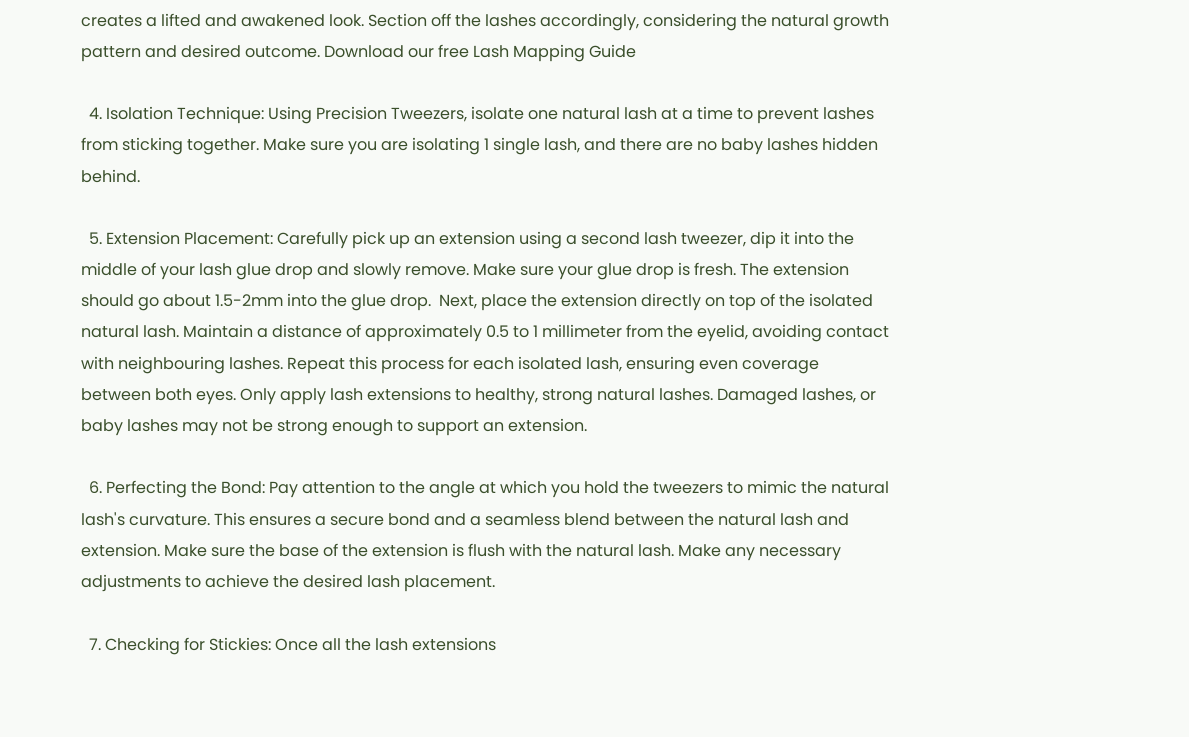creates a lifted and awakened look. Section off the lashes accordingly, considering the natural growth pattern and desired outcome. Download our free Lash Mapping Guide

  4. Isolation Technique: Using Precision Tweezers, isolate one natural lash at a time to prevent lashes from sticking together. Make sure you are isolating 1 single lash, and there are no baby lashes hidden behind.

  5. Extension Placement: Carefully pick up an extension using a second lash tweezer, dip it into the middle of your lash glue drop and slowly remove. Make sure your glue drop is fresh. The extension should go about 1.5-2mm into the glue drop.  Next, place the extension directly on top of the isolated natural lash. Maintain a distance of approximately 0.5 to 1 millimeter from the eyelid, avoiding contact with neighbouring lashes. Repeat this process for each isolated lash, ensuring even coverage between both eyes. Only apply lash extensions to healthy, strong natural lashes. Damaged lashes, or baby lashes may not be strong enough to support an extension.

  6. Perfecting the Bond: Pay attention to the angle at which you hold the tweezers to mimic the natural lash's curvature. This ensures a secure bond and a seamless blend between the natural lash and extension. Make sure the base of the extension is flush with the natural lash. Make any necessary adjustments to achieve the desired lash placement.

  7. Checking for Stickies: Once all the lash extensions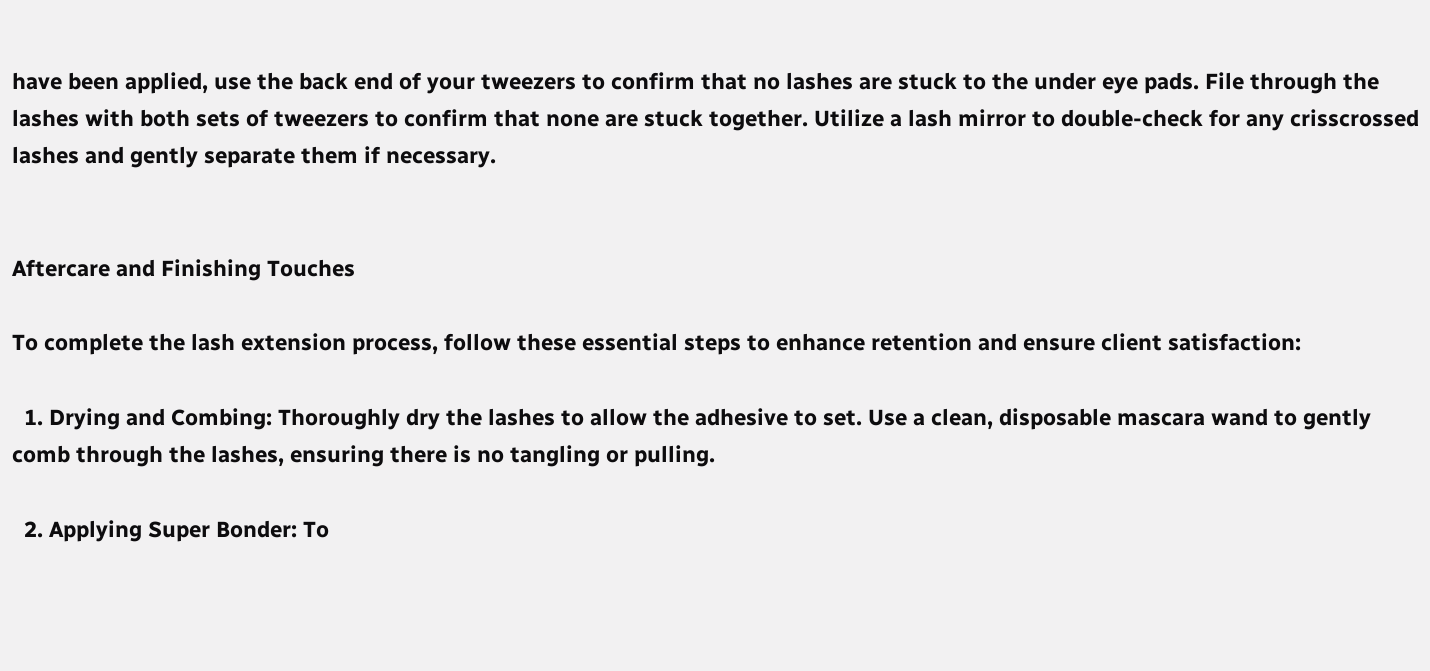have been applied, use the back end of your tweezers to confirm that no lashes are stuck to the under eye pads. File through the lashes with both sets of tweezers to confirm that none are stuck together. Utilize a lash mirror to double-check for any crisscrossed lashes and gently separate them if necessary.


Aftercare and Finishing Touches

To complete the lash extension process, follow these essential steps to enhance retention and ensure client satisfaction:

  1. Drying and Combing: Thoroughly dry the lashes to allow the adhesive to set. Use a clean, disposable mascara wand to gently comb through the lashes, ensuring there is no tangling or pulling.

  2. Applying Super Bonder: To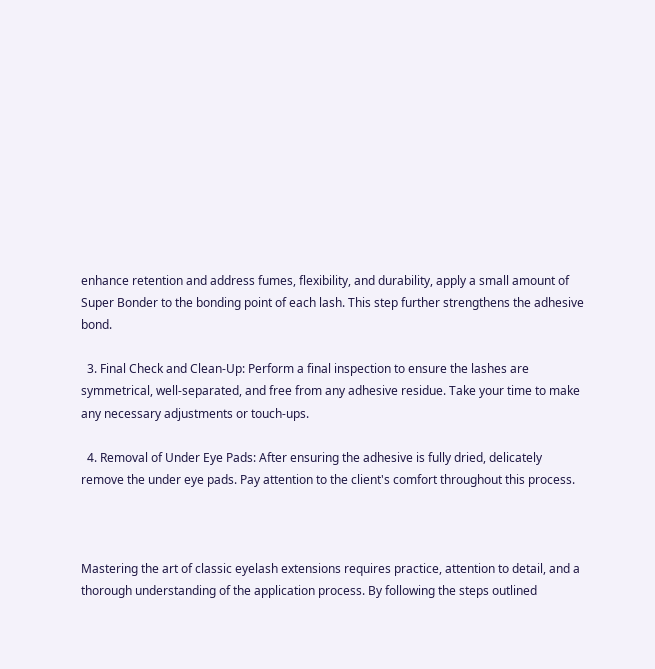enhance retention and address fumes, flexibility, and durability, apply a small amount of Super Bonder to the bonding point of each lash. This step further strengthens the adhesive bond.

  3. Final Check and Clean-Up: Perform a final inspection to ensure the lashes are symmetrical, well-separated, and free from any adhesive residue. Take your time to make any necessary adjustments or touch-ups.

  4. Removal of Under Eye Pads: After ensuring the adhesive is fully dried, delicately remove the under eye pads. Pay attention to the client's comfort throughout this process.



Mastering the art of classic eyelash extensions requires practice, attention to detail, and a thorough understanding of the application process. By following the steps outlined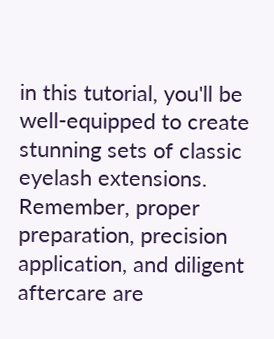in this tutorial, you'll be well-equipped to create stunning sets of classic eyelash extensions. Remember, proper preparation, precision application, and diligent aftercare are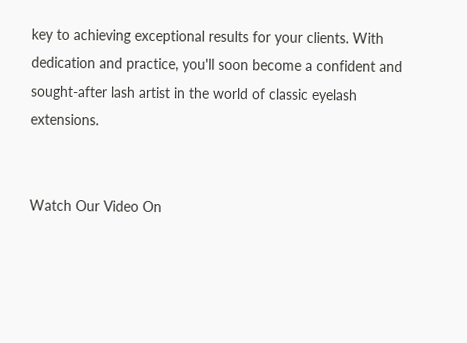key to achieving exceptional results for your clients. With dedication and practice, you'll soon become a confident and sought-after lash artist in the world of classic eyelash extensions.


Watch Our Video On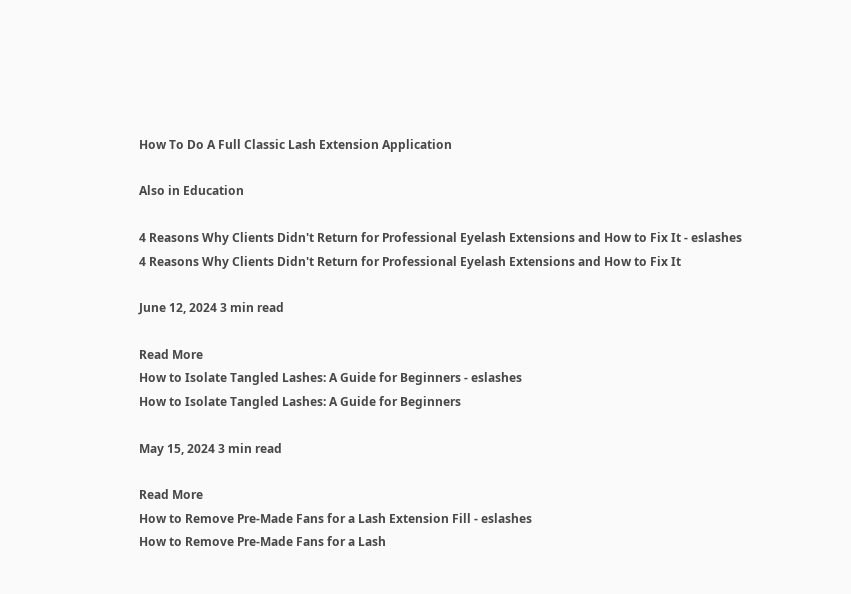How To Do A Full Classic Lash Extension Application

Also in Education

4 Reasons Why Clients Didn't Return for Professional Eyelash Extensions and How to Fix It - eslashes
4 Reasons Why Clients Didn't Return for Professional Eyelash Extensions and How to Fix It

June 12, 2024 3 min read

Read More
How to Isolate Tangled Lashes: A Guide for Beginners - eslashes
How to Isolate Tangled Lashes: A Guide for Beginners

May 15, 2024 3 min read

Read More
How to Remove Pre-Made Fans for a Lash Extension Fill - eslashes
How to Remove Pre-Made Fans for a Lash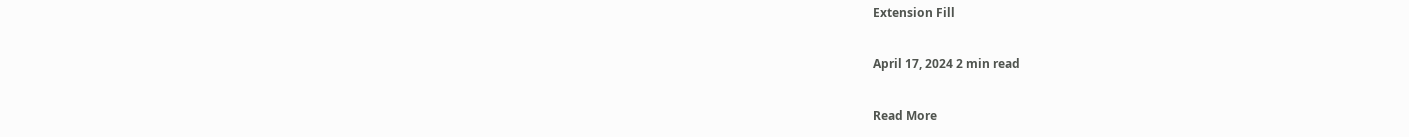Extension Fill

April 17, 2024 2 min read

Read More